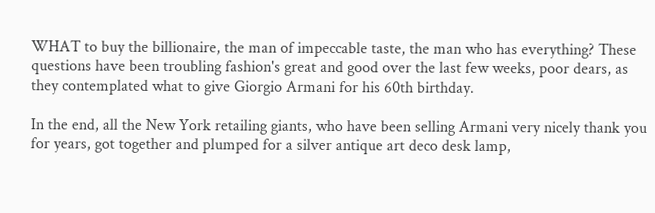WHAT to buy the billionaire, the man of impeccable taste, the man who has everything? These questions have been troubling fashion's great and good over the last few weeks, poor dears, as they contemplated what to give Giorgio Armani for his 60th birthday.

In the end, all the New York retailing giants, who have been selling Armani very nicely thank you for years, got together and plumped for a silver antique art deco desk lamp,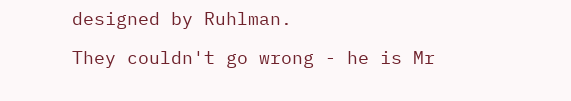designed by Ruhlman.

They couldn't go wrong - he is Mr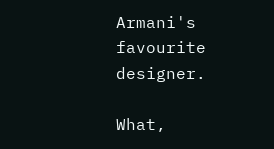Armani's favourite designer.

What,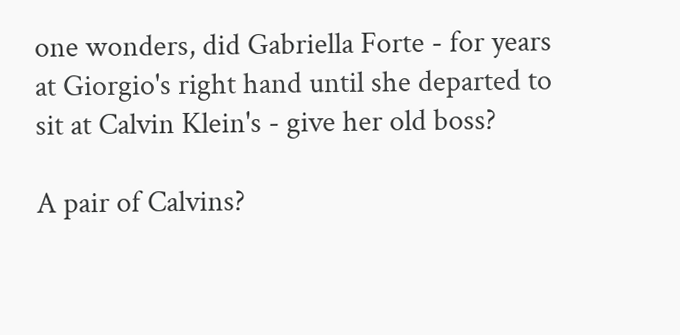one wonders, did Gabriella Forte - for years at Giorgio's right hand until she departed to sit at Calvin Klein's - give her old boss?

A pair of Calvins?